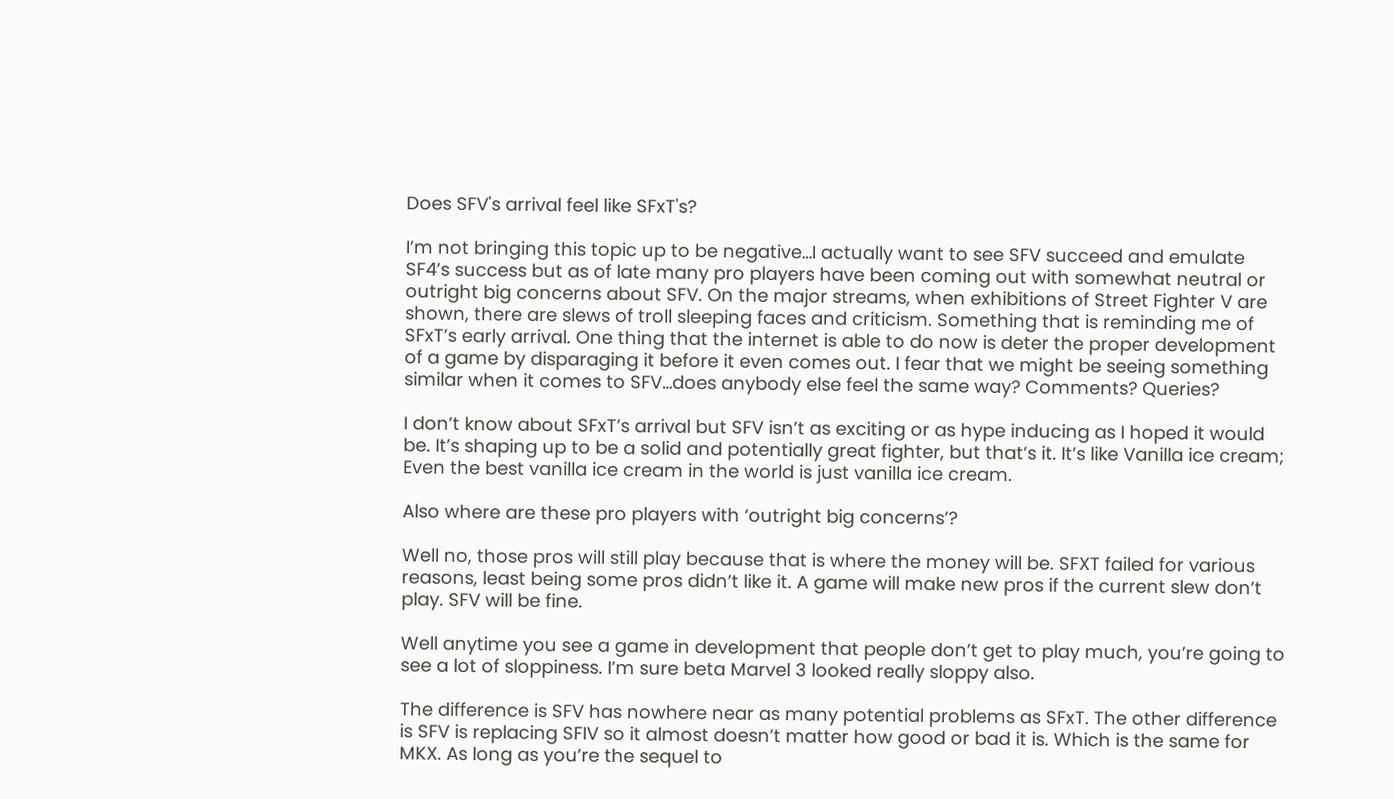Does SFV's arrival feel like SFxT's?

I’m not bringing this topic up to be negative…I actually want to see SFV succeed and emulate SF4’s success but as of late many pro players have been coming out with somewhat neutral or outright big concerns about SFV. On the major streams, when exhibitions of Street Fighter V are shown, there are slews of troll sleeping faces and criticism. Something that is reminding me of SFxT’s early arrival. One thing that the internet is able to do now is deter the proper development of a game by disparaging it before it even comes out. I fear that we might be seeing something similar when it comes to SFV…does anybody else feel the same way? Comments? Queries?

I don’t know about SFxT’s arrival but SFV isn’t as exciting or as hype inducing as I hoped it would be. It’s shaping up to be a solid and potentially great fighter, but that’s it. It’s like Vanilla ice cream; Even the best vanilla ice cream in the world is just vanilla ice cream.

Also where are these pro players with ‘outright big concerns’?

Well no, those pros will still play because that is where the money will be. SFXT failed for various reasons, least being some pros didn’t like it. A game will make new pros if the current slew don’t play. SFV will be fine.

Well anytime you see a game in development that people don’t get to play much, you’re going to see a lot of sloppiness. I’m sure beta Marvel 3 looked really sloppy also.

The difference is SFV has nowhere near as many potential problems as SFxT. The other difference is SFV is replacing SFIV so it almost doesn’t matter how good or bad it is. Which is the same for MKX. As long as you’re the sequel to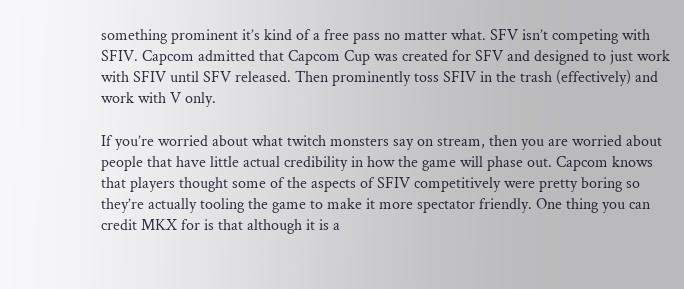something prominent it’s kind of a free pass no matter what. SFV isn’t competing with SFIV. Capcom admitted that Capcom Cup was created for SFV and designed to just work with SFIV until SFV released. Then prominently toss SFIV in the trash (effectively) and work with V only.

If you’re worried about what twitch monsters say on stream, then you are worried about people that have little actual credibility in how the game will phase out. Capcom knows that players thought some of the aspects of SFIV competitively were pretty boring so they’re actually tooling the game to make it more spectator friendly. One thing you can credit MKX for is that although it is a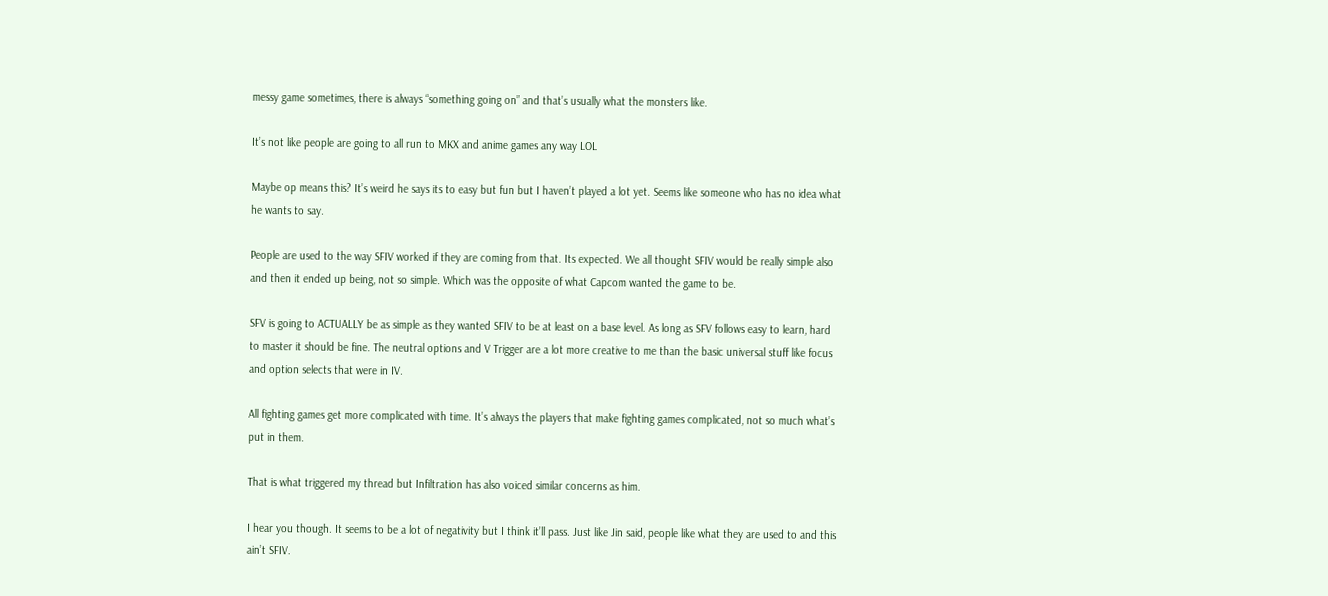messy game sometimes, there is always “something going on” and that’s usually what the monsters like.

It’s not like people are going to all run to MKX and anime games any way LOL

Maybe op means this? It’s weird he says its to easy but fun but I haven’t played a lot yet. Seems like someone who has no idea what he wants to say.

People are used to the way SFIV worked if they are coming from that. Its expected. We all thought SFIV would be really simple also and then it ended up being, not so simple. Which was the opposite of what Capcom wanted the game to be.

SFV is going to ACTUALLY be as simple as they wanted SFIV to be at least on a base level. As long as SFV follows easy to learn, hard to master it should be fine. The neutral options and V Trigger are a lot more creative to me than the basic universal stuff like focus and option selects that were in IV.

All fighting games get more complicated with time. It’s always the players that make fighting games complicated, not so much what’s put in them.

That is what triggered my thread but Infiltration has also voiced similar concerns as him.

I hear you though. It seems to be a lot of negativity but I think it’ll pass. Just like Jin said, people like what they are used to and this ain’t SFIV.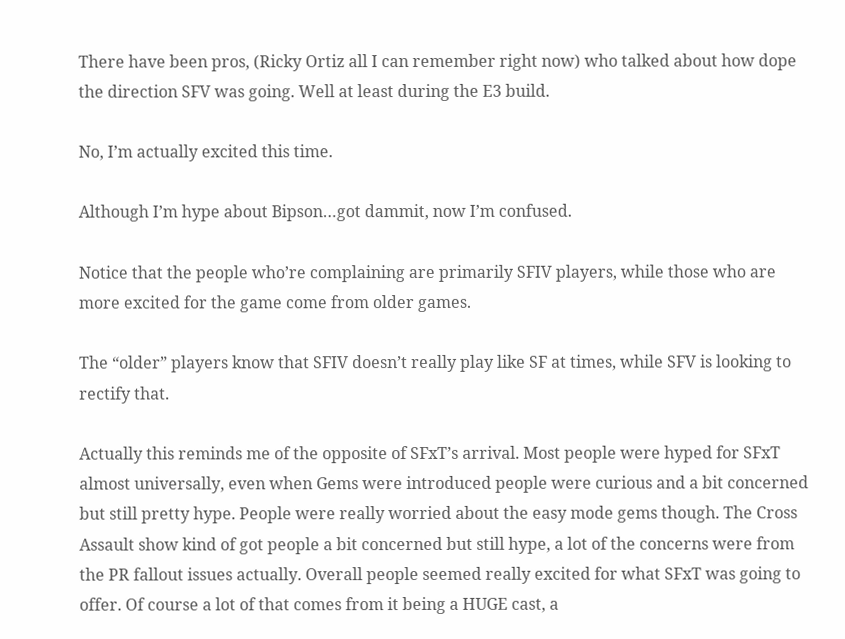There have been pros, (Ricky Ortiz all I can remember right now) who talked about how dope the direction SFV was going. Well at least during the E3 build.

No, I’m actually excited this time.

Although I’m hype about Bipson…got dammit, now I’m confused.

Notice that the people who’re complaining are primarily SFIV players, while those who are more excited for the game come from older games.

The “older” players know that SFIV doesn’t really play like SF at times, while SFV is looking to rectify that.

Actually this reminds me of the opposite of SFxT’s arrival. Most people were hyped for SFxT almost universally, even when Gems were introduced people were curious and a bit concerned but still pretty hype. People were really worried about the easy mode gems though. The Cross Assault show kind of got people a bit concerned but still hype, a lot of the concerns were from the PR fallout issues actually. Overall people seemed really excited for what SFxT was going to offer. Of course a lot of that comes from it being a HUGE cast, a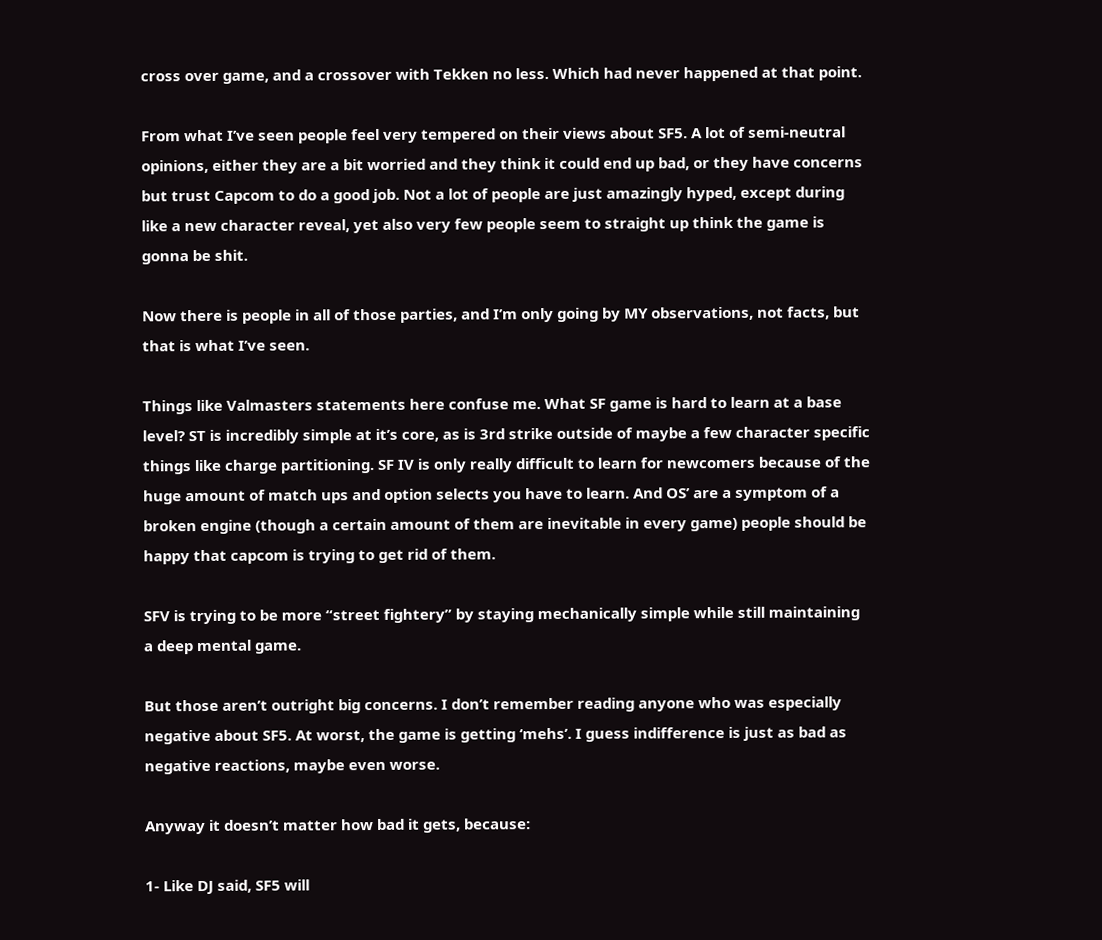cross over game, and a crossover with Tekken no less. Which had never happened at that point.

From what I’ve seen people feel very tempered on their views about SF5. A lot of semi-neutral opinions, either they are a bit worried and they think it could end up bad, or they have concerns but trust Capcom to do a good job. Not a lot of people are just amazingly hyped, except during like a new character reveal, yet also very few people seem to straight up think the game is gonna be shit.

Now there is people in all of those parties, and I’m only going by MY observations, not facts, but that is what I’ve seen.

Things like Valmasters statements here confuse me. What SF game is hard to learn at a base level? ST is incredibly simple at it’s core, as is 3rd strike outside of maybe a few character specific things like charge partitioning. SF IV is only really difficult to learn for newcomers because of the huge amount of match ups and option selects you have to learn. And OS’ are a symptom of a broken engine (though a certain amount of them are inevitable in every game) people should be happy that capcom is trying to get rid of them.

SFV is trying to be more “street fightery” by staying mechanically simple while still maintaining a deep mental game.

But those aren’t outright big concerns. I don’t remember reading anyone who was especially negative about SF5. At worst, the game is getting ‘mehs’. I guess indifference is just as bad as negative reactions, maybe even worse.

Anyway it doesn’t matter how bad it gets, because:

1- Like DJ said, SF5 will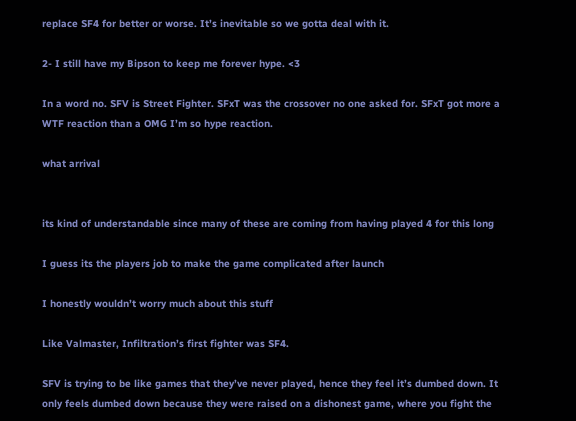replace SF4 for better or worse. It’s inevitable so we gotta deal with it.

2- I still have my Bipson to keep me forever hype. <3

In a word no. SFV is Street Fighter. SFxT was the crossover no one asked for. SFxT got more a WTF reaction than a OMG I’m so hype reaction.

what arrival


its kind of understandable since many of these are coming from having played 4 for this long

I guess its the players job to make the game complicated after launch

I honestly wouldn’t worry much about this stuff

Like Valmaster, Infiltration’s first fighter was SF4.

SFV is trying to be like games that they’ve never played, hence they feel it’s dumbed down. It only feels dumbed down because they were raised on a dishonest game, where you fight the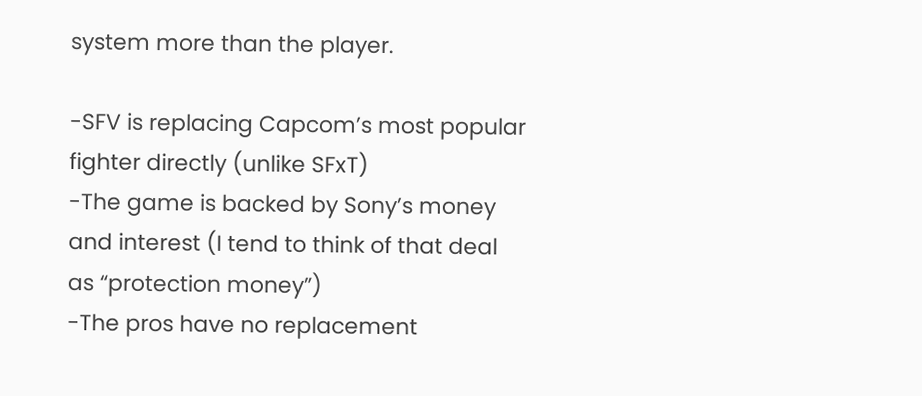system more than the player.

-SFV is replacing Capcom’s most popular fighter directly (unlike SFxT)
-The game is backed by Sony’s money and interest (I tend to think of that deal as “protection money”)
-The pros have no replacement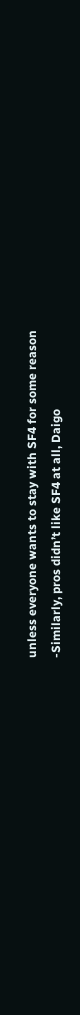unless everyone wants to stay with SF4 for some reason
-Similarly, pros didn’t like SF4 at all, Daigo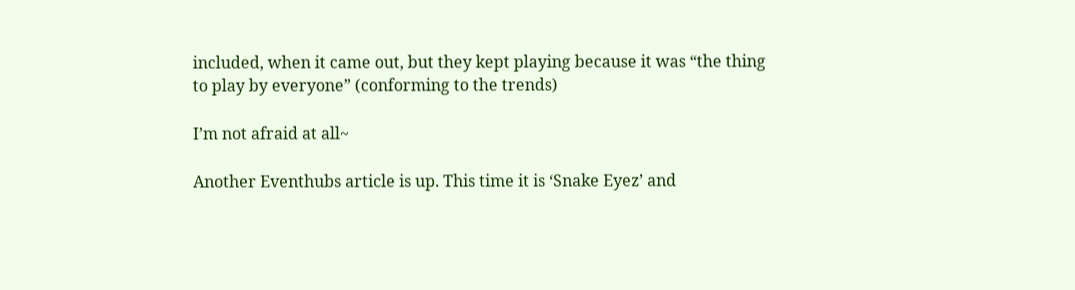included, when it came out, but they kept playing because it was “the thing to play by everyone” (conforming to the trends)

I’m not afraid at all~

Another Eventhubs article is up. This time it is ‘Snake Eyez’ and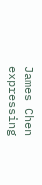James Chen expressing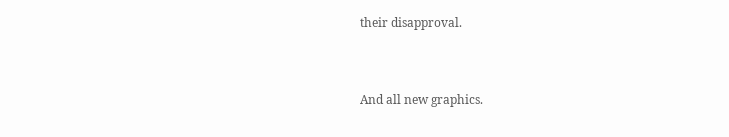their disapproval.


And all new graphics.